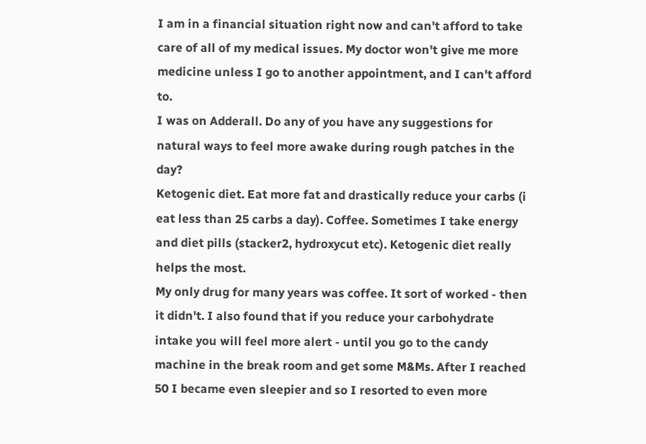I am in a financial situation right now and can't afford to take care of all of my medical issues. My doctor won't give me more medicine unless I go to another appointment, and I can't afford to.
I was on Adderall. Do any of you have any suggestions for natural ways to feel more awake during rough patches in the day?
Ketogenic diet. Eat more fat and drastically reduce your carbs (i eat less than 25 carbs a day). Coffee. Sometimes I take energy and diet pills (stacker2, hydroxycut etc). Ketogenic diet really helps the most.
My only drug for many years was coffee. It sort of worked - then it didn't. I also found that if you reduce your carbohydrate intake you will feel more alert - until you go to the candy machine in the break room and get some M&Ms. After I reached 50 I became even sleepier and so I resorted to even more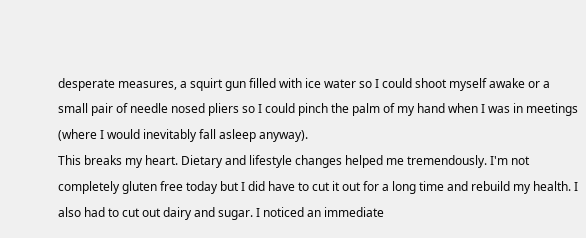desperate measures, a squirt gun filled with ice water so I could shoot myself awake or a small pair of needle nosed pliers so I could pinch the palm of my hand when I was in meetings (where I would inevitably fall asleep anyway).
This breaks my heart. Dietary and lifestyle changes helped me tremendously. I'm not completely gluten free today but I did have to cut it out for a long time and rebuild my health. I also had to cut out dairy and sugar. I noticed an immediate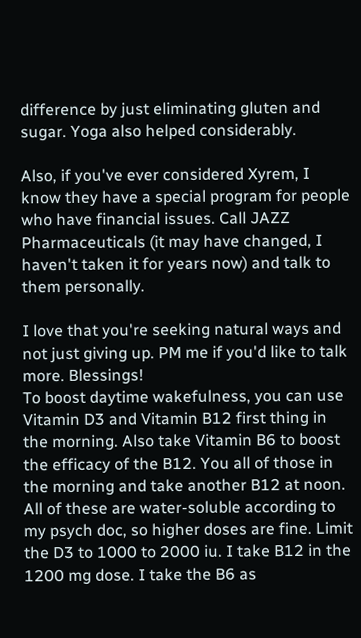difference by just eliminating gluten and sugar. Yoga also helped considerably.

Also, if you've ever considered Xyrem, I know they have a special program for people who have financial issues. Call JAZZ Pharmaceuticals (it may have changed, I haven't taken it for years now) and talk to them personally.

I love that you're seeking natural ways and not just giving up. PM me if you'd like to talk more. Blessings!
To boost daytime wakefulness, you can use Vitamin D3 and Vitamin B12 first thing in the morning. Also take Vitamin B6 to boost the efficacy of the B12. You all of those in the morning and take another B12 at noon. All of these are water-soluble according to my psych doc, so higher doses are fine. Limit the D3 to 1000 to 2000 iu. I take B12 in the 1200 mg dose. I take the B6 as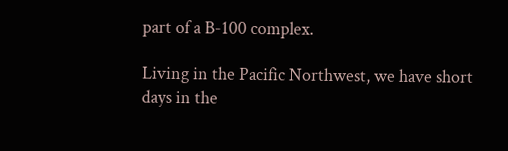part of a B-100 complex.

Living in the Pacific Northwest, we have short days in the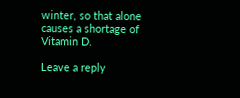winter, so that alone causes a shortage of Vitamin D.

Leave a reply